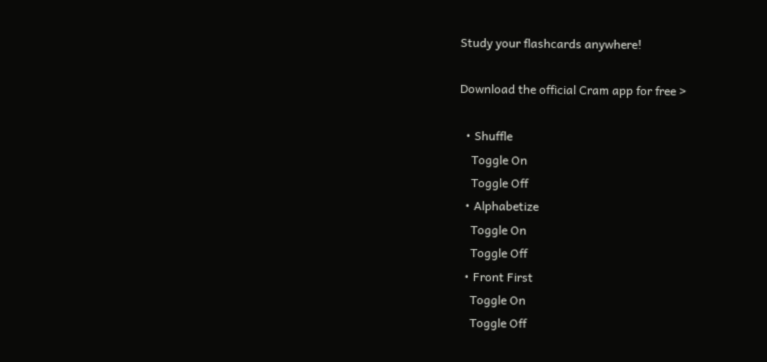Study your flashcards anywhere!

Download the official Cram app for free >

  • Shuffle
    Toggle On
    Toggle Off
  • Alphabetize
    Toggle On
    Toggle Off
  • Front First
    Toggle On
    Toggle Off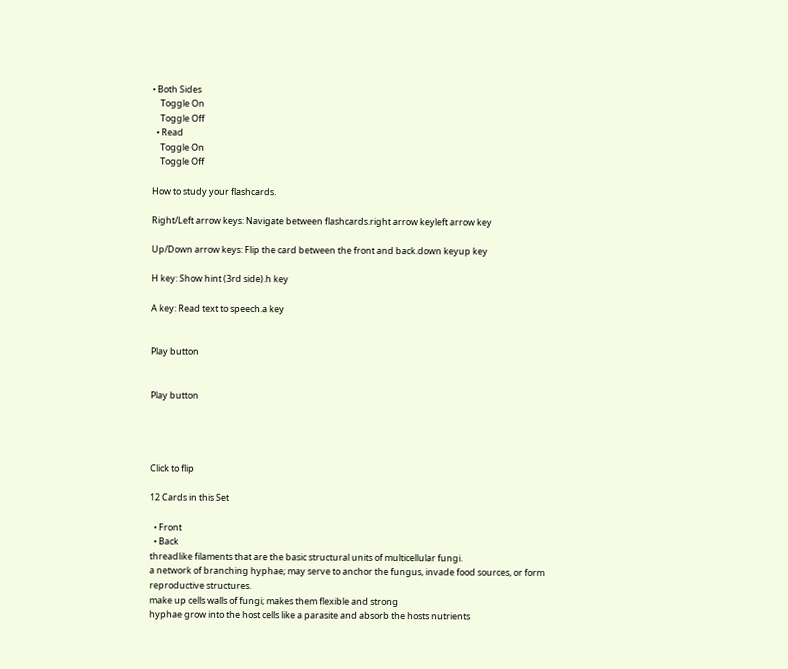• Both Sides
    Toggle On
    Toggle Off
  • Read
    Toggle On
    Toggle Off

How to study your flashcards.

Right/Left arrow keys: Navigate between flashcards.right arrow keyleft arrow key

Up/Down arrow keys: Flip the card between the front and back.down keyup key

H key: Show hint (3rd side).h key

A key: Read text to speech.a key


Play button


Play button




Click to flip

12 Cards in this Set

  • Front
  • Back
threadlike filaments that are the basic structural units of multicellular fungi.
a network of branching hyphae; may serve to anchor the fungus, invade food sources, or form reproductive structures.
make up cells walls of fungi; makes them flexible and strong
hyphae grow into the host cells like a parasite and absorb the hosts nutrients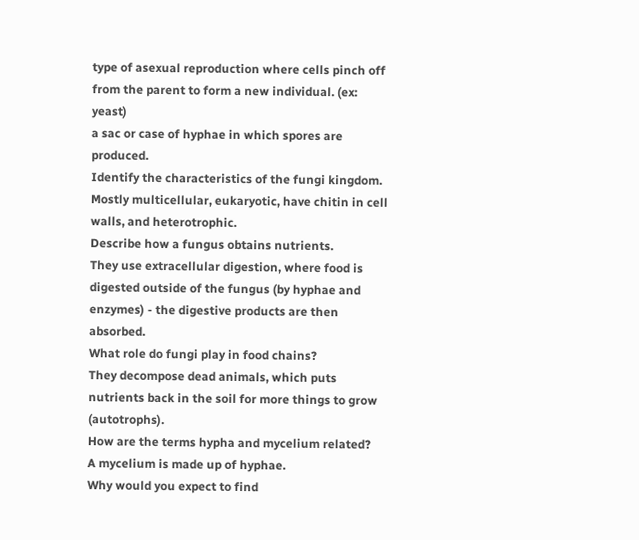type of asexual reproduction where cells pinch off from the parent to form a new individual. (ex: yeast)
a sac or case of hyphae in which spores are produced.
Identify the characteristics of the fungi kingdom.
Mostly multicellular, eukaryotic, have chitin in cell walls, and heterotrophic.
Describe how a fungus obtains nutrients.
They use extracellular digestion, where food is digested outside of the fungus (by hyphae and enzymes) - the digestive products are then absorbed.
What role do fungi play in food chains?
They decompose dead animals, which puts nutrients back in the soil for more things to grow (autotrophs).
How are the terms hypha and mycelium related?
A mycelium is made up of hyphae.
Why would you expect to find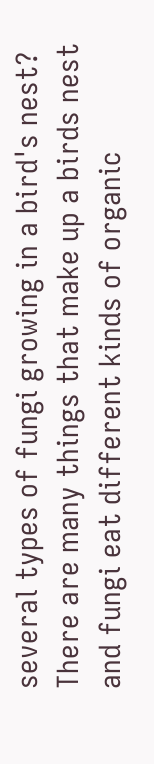several types of fungi growing in a bird's nest?
There are many things that make up a birds nest and fungi eat different kinds of organic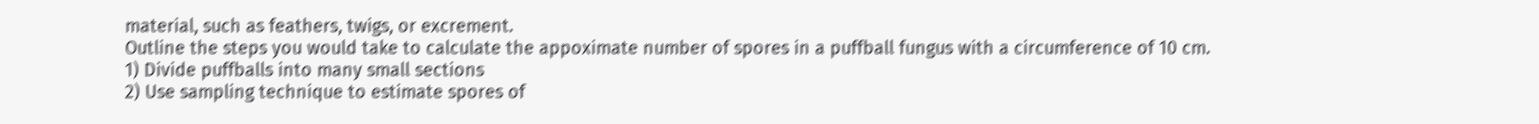material, such as feathers, twigs, or excrement.
Outline the steps you would take to calculate the appoximate number of spores in a puffball fungus with a circumference of 10 cm.
1) Divide puffballs into many small sections
2) Use sampling technique to estimate spores of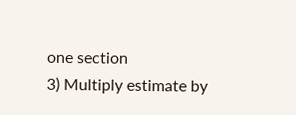one section
3) Multiply estimate by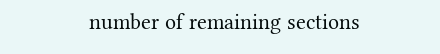number of remaining sections